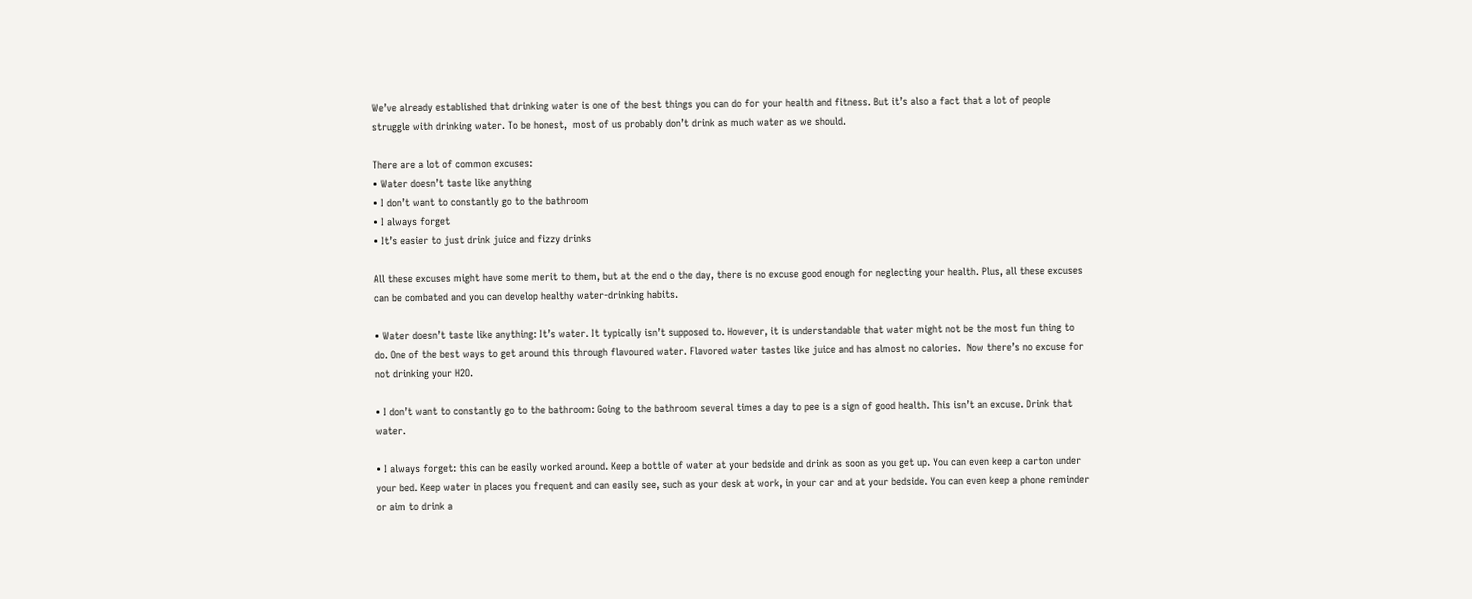We’ve already established that drinking water is one of the best things you can do for your health and fitness. But it’s also a fact that a lot of people struggle with drinking water. To be honest,  most of us probably don’t drink as much water as we should.

There are a lot of common excuses:
• Water doesn’t taste like anything
• I don’t want to constantly go to the bathroom
• I always forget
• It’s easier to just drink juice and fizzy drinks

All these excuses might have some merit to them, but at the end o the day, there is no excuse good enough for neglecting your health. Plus, all these excuses can be combated and you can develop healthy water-drinking habits.

• Water doesn’t taste like anything: It’s water. It typically isn’t supposed to. However, it is understandable that water might not be the most fun thing to do. One of the best ways to get around this through flavoured water. Flavored water tastes like juice and has almost no calories.  Now there’s no excuse for not drinking your H2O.

• I don’t want to constantly go to the bathroom: Going to the bathroom several times a day to pee is a sign of good health. This isn’t an excuse. Drink that water.

• I always forget: this can be easily worked around. Keep a bottle of water at your bedside and drink as soon as you get up. You can even keep a carton under your bed. Keep water in places you frequent and can easily see, such as your desk at work, in your car and at your bedside. You can even keep a phone reminder or aim to drink a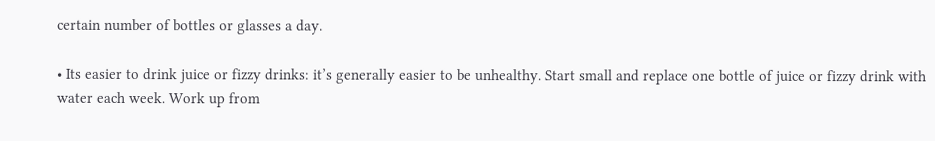certain number of bottles or glasses a day.

• Its easier to drink juice or fizzy drinks: it’s generally easier to be unhealthy. Start small and replace one bottle of juice or fizzy drink with water each week. Work up from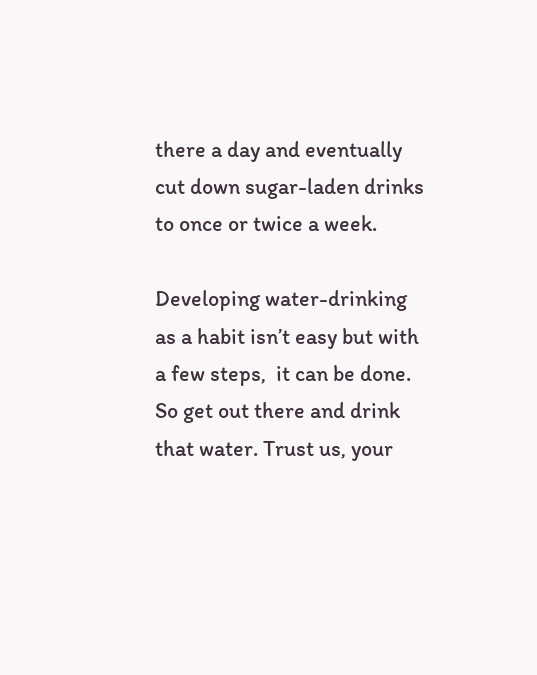there a day and eventually cut down sugar-laden drinks to once or twice a week.

Developing water-drinking as a habit isn’t easy but with a few steps,  it can be done. So get out there and drink that water. Trust us, your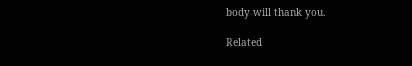body will thank you.

Related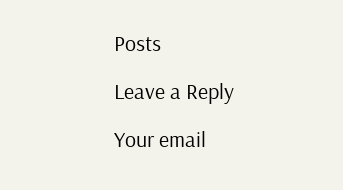Posts

Leave a Reply

Your email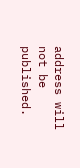address will not be published.